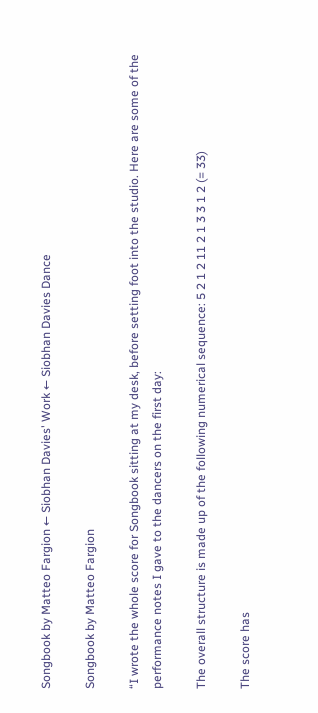Songbook by Matteo Fargion ← Siobhan Davies' Work ← Siobhan Davies Dance

Songbook by Matteo Fargion

“I wrote the whole score for Songbook sitting at my desk, before setting foot into the studio. Here are some of the performance notes I gave to the dancers on the first day:

The overall structure is made up of the following numerical sequence: 5 2 1 2 11 2 1 3 3 1 2 (= 33)

The score has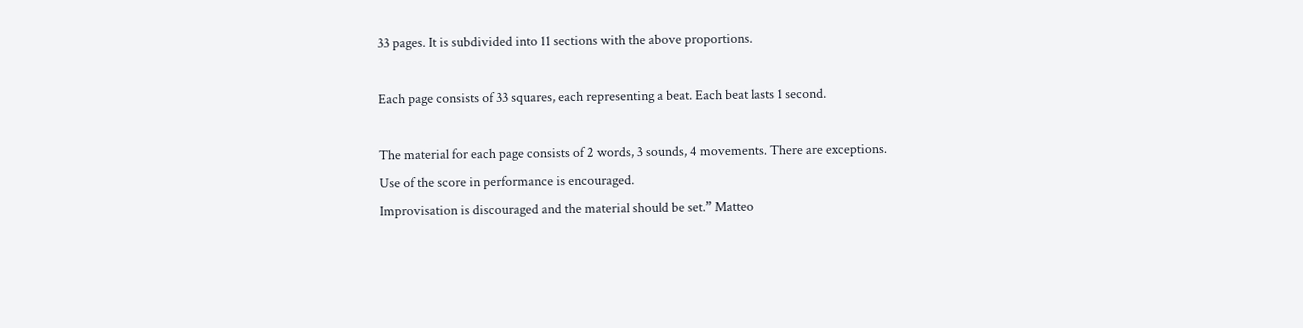33 pages. It is subdivided into 11 sections with the above proportions.

Each page consists of 33 squares, each representing a beat. Each beat lasts 1 second.

The material for each page consists of 2 words, 3 sounds, 4 movements. There are exceptions.
Use of the score in performance is encouraged.
Improvisation is discouraged and the material should be set.” Matteo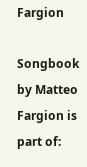Fargion

Songbook by Matteo Fargion is part of: